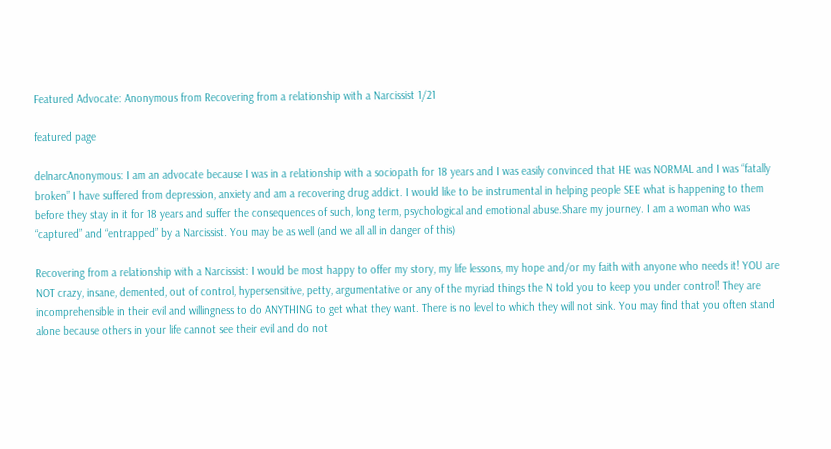Featured Advocate: Anonymous from Recovering from a relationship with a Narcissist 1/21

featured page

delnarcAnonymous: I am an advocate because I was in a relationship with a sociopath for 18 years and I was easily convinced that HE was NORMAL and I was “fatally broken” I have suffered from depression, anxiety and am a recovering drug addict. I would like to be instrumental in helping people SEE what is happening to them before they stay in it for 18 years and suffer the consequences of such, long term, psychological and emotional abuse.Share my journey. I am a woman who was “captured” and “entrapped” by a Narcissist. You may be as well (and we all all in danger of this)

Recovering from a relationship with a Narcissist: I would be most happy to offer my story, my life lessons, my hope and/or my faith with anyone who needs it! YOU are NOT crazy, insane, demented, out of control, hypersensitive, petty, argumentative or any of the myriad things the N told you to keep you under control! They are incomprehensible in their evil and willingness to do ANYTHING to get what they want. There is no level to which they will not sink. You may find that you often stand alone because others in your life cannot see their evil and do not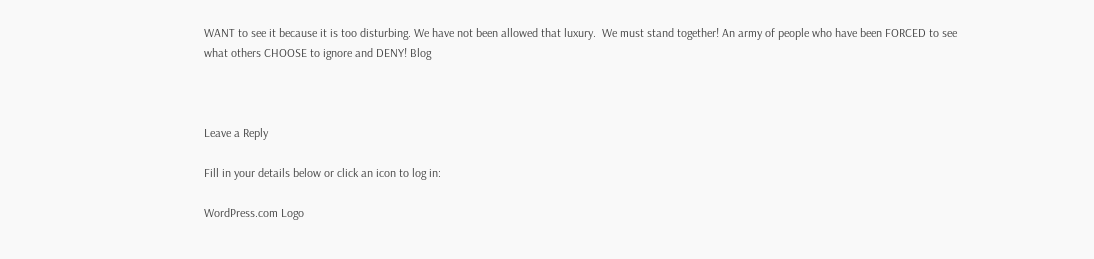WANT to see it because it is too disturbing. We have not been allowed that luxury.  We must stand together! An army of people who have been FORCED to see what others CHOOSE to ignore and DENY! Blog



Leave a Reply

Fill in your details below or click an icon to log in:

WordPress.com Logo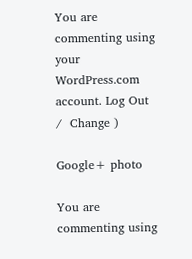You are commenting using your WordPress.com account. Log Out /  Change )

Google+ photo

You are commenting using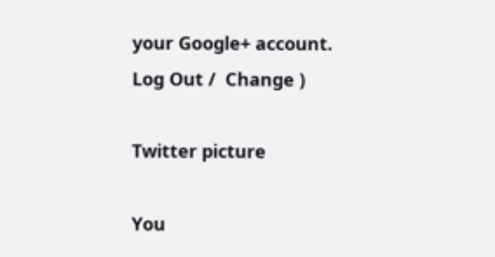your Google+ account. Log Out /  Change )

Twitter picture

You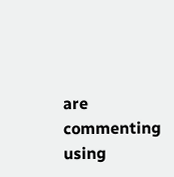are commenting using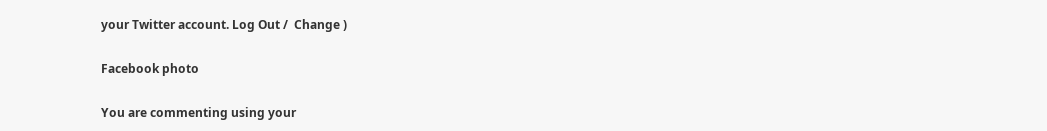your Twitter account. Log Out /  Change )

Facebook photo

You are commenting using your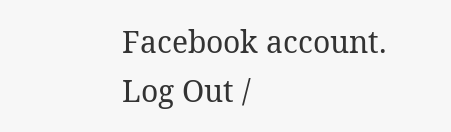Facebook account. Log Out /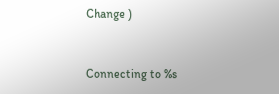Change )


Connecting to %s